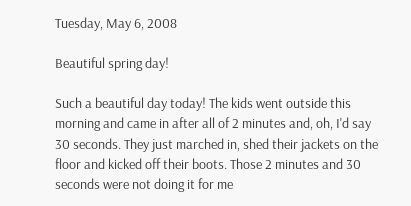Tuesday, May 6, 2008

Beautiful spring day!

Such a beautiful day today! The kids went outside this morning and came in after all of 2 minutes and, oh, I'd say 30 seconds. They just marched in, shed their jackets on the floor and kicked off their boots. Those 2 minutes and 30 seconds were not doing it for me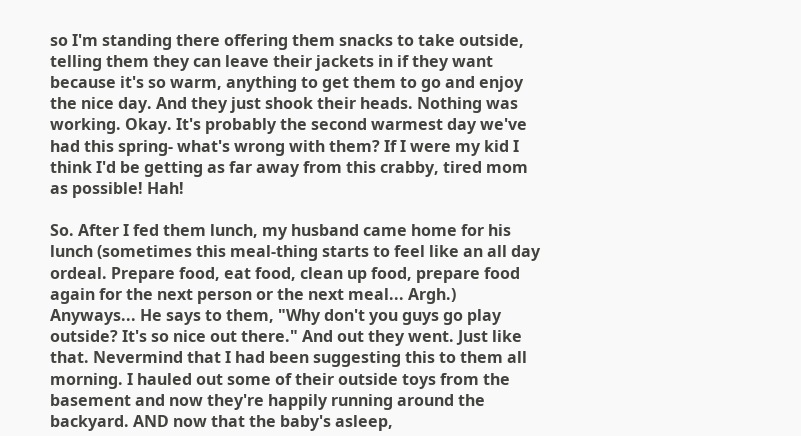so I'm standing there offering them snacks to take outside, telling them they can leave their jackets in if they want because it's so warm, anything to get them to go and enjoy the nice day. And they just shook their heads. Nothing was working. Okay. It's probably the second warmest day we've had this spring- what's wrong with them? If I were my kid I think I'd be getting as far away from this crabby, tired mom as possible! Hah!

So. After I fed them lunch, my husband came home for his lunch (sometimes this meal-thing starts to feel like an all day ordeal. Prepare food, eat food, clean up food, prepare food again for the next person or the next meal... Argh.) Anyways... He says to them, "Why don't you guys go play outside? It's so nice out there." And out they went. Just like that. Nevermind that I had been suggesting this to them all morning. I hauled out some of their outside toys from the basement and now they're happily running around the backyard. AND now that the baby's asleep,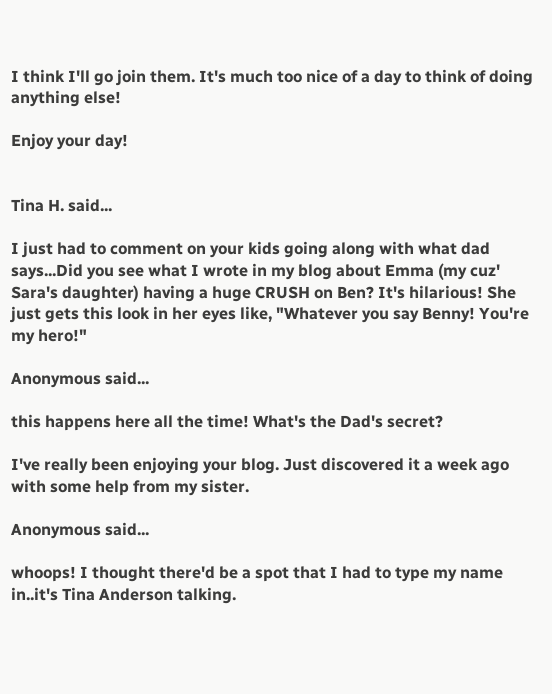I think I'll go join them. It's much too nice of a day to think of doing anything else!

Enjoy your day!


Tina H. said...

I just had to comment on your kids going along with what dad says...Did you see what I wrote in my blog about Emma (my cuz' Sara's daughter) having a huge CRUSH on Ben? It's hilarious! She just gets this look in her eyes like, "Whatever you say Benny! You're my hero!"

Anonymous said...

this happens here all the time! What's the Dad's secret?

I've really been enjoying your blog. Just discovered it a week ago with some help from my sister.

Anonymous said...

whoops! I thought there'd be a spot that I had to type my name in..it's Tina Anderson talking.